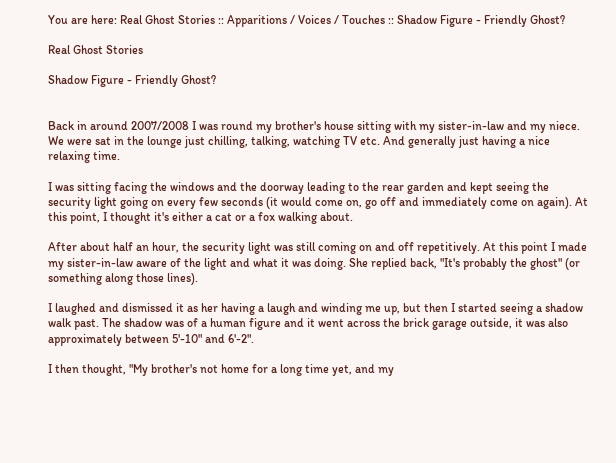You are here: Real Ghost Stories :: Apparitions / Voices / Touches :: Shadow Figure - Friendly Ghost?

Real Ghost Stories

Shadow Figure - Friendly Ghost?


Back in around 2007/2008 I was round my brother's house sitting with my sister-in-law and my niece. We were sat in the lounge just chilling, talking, watching TV etc. And generally just having a nice relaxing time.

I was sitting facing the windows and the doorway leading to the rear garden and kept seeing the security light going on every few seconds (it would come on, go off and immediately come on again). At this point, I thought it's either a cat or a fox walking about.

After about half an hour, the security light was still coming on and off repetitively. At this point I made my sister-in-law aware of the light and what it was doing. She replied back, "It's probably the ghost" (or something along those lines).

I laughed and dismissed it as her having a laugh and winding me up, but then I started seeing a shadow walk past. The shadow was of a human figure and it went across the brick garage outside, it was also approximately between 5'-10" and 6'-2".

I then thought, "My brother's not home for a long time yet, and my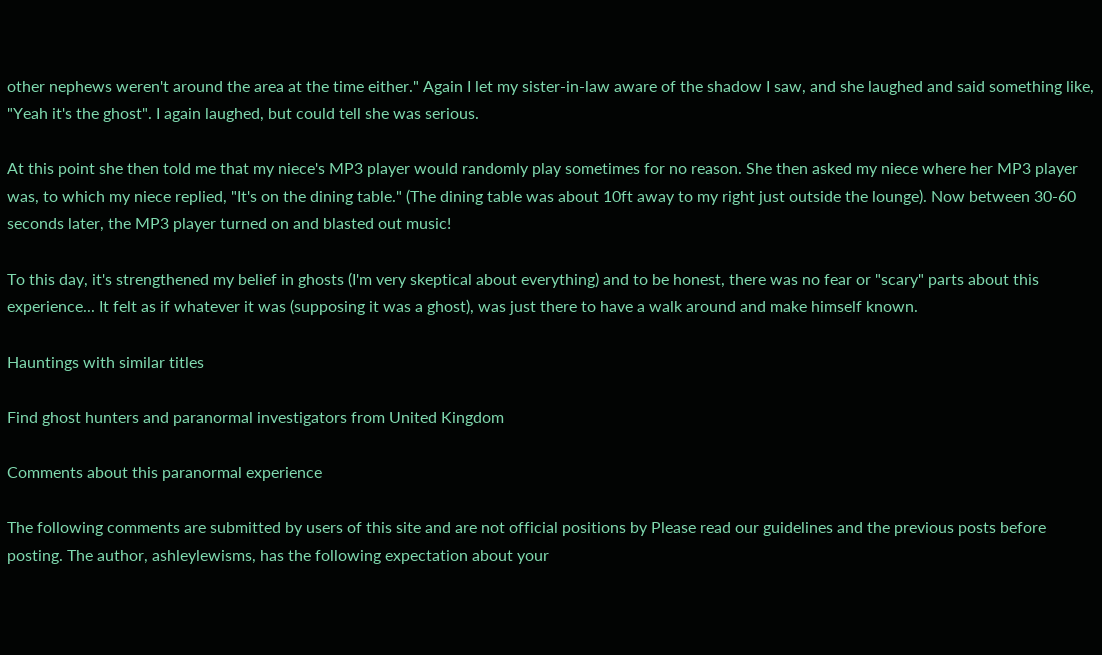other nephews weren't around the area at the time either." Again I let my sister-in-law aware of the shadow I saw, and she laughed and said something like, "Yeah it's the ghost". I again laughed, but could tell she was serious.

At this point she then told me that my niece's MP3 player would randomly play sometimes for no reason. She then asked my niece where her MP3 player was, to which my niece replied, "It's on the dining table." (The dining table was about 10ft away to my right just outside the lounge). Now between 30-60 seconds later, the MP3 player turned on and blasted out music!

To this day, it's strengthened my belief in ghosts (I'm very skeptical about everything) and to be honest, there was no fear or "scary" parts about this experience... It felt as if whatever it was (supposing it was a ghost), was just there to have a walk around and make himself known.

Hauntings with similar titles

Find ghost hunters and paranormal investigators from United Kingdom

Comments about this paranormal experience

The following comments are submitted by users of this site and are not official positions by Please read our guidelines and the previous posts before posting. The author, ashleylewisms, has the following expectation about your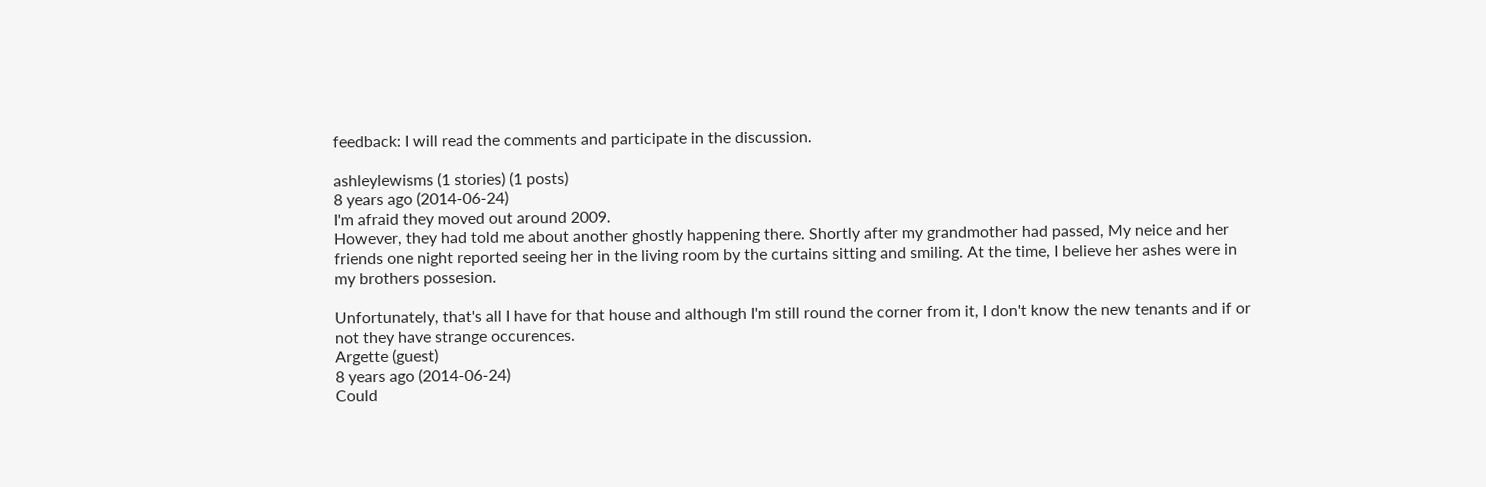feedback: I will read the comments and participate in the discussion.

ashleylewisms (1 stories) (1 posts)
8 years ago (2014-06-24)
I'm afraid they moved out around 2009.
However, they had told me about another ghostly happening there. Shortly after my grandmother had passed, My neice and her friends one night reported seeing her in the living room by the curtains sitting and smiling. At the time, I believe her ashes were in my brothers possesion.

Unfortunately, that's all I have for that house and although I'm still round the corner from it, I don't know the new tenants and if or not they have strange occurences.
Argette (guest)
8 years ago (2014-06-24)
Could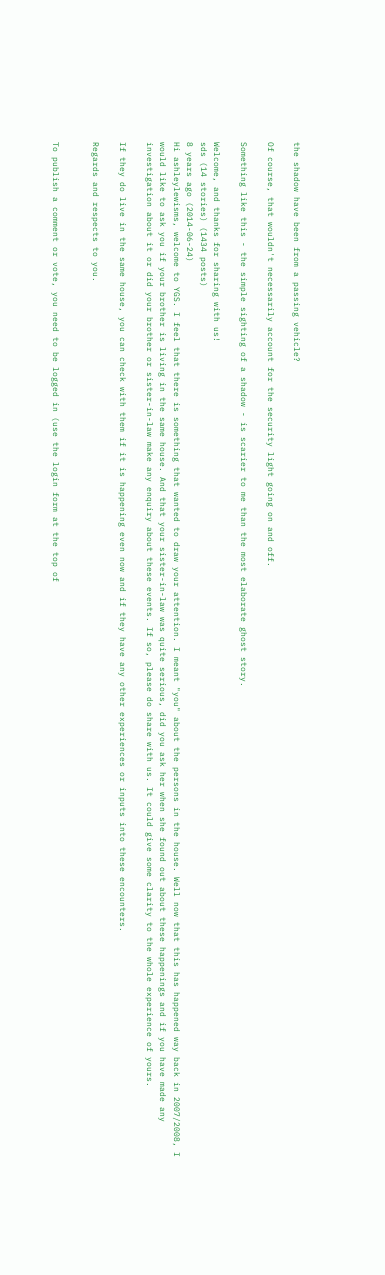the shadow have been from a passing vehicle?

Of course, that wouldn't necessarily account for the security light going on and off.

Something like this - the simple sighting of a shadow - is scarier to me than the most elaborate ghost story.

Welcome, and thanks for sharing with us!
sds (14 stories) (1434 posts)
8 years ago (2014-06-24)
Hi ashleylewisms, welcome to YGS. I feel that there is something that wanted to draw your attention. I meant "you" about the persons in the house. Well now that this has happened way back in 2007/2008, I would like to ask you if your brother is living in the same house. And that your sister-in-law was quite serious, did you ask her when she found out about these happenings and if you have made any investigation about it or did your brother or sister-in-law make any enquiry about these events. If so, please do share with us. It could give some clarity to the whole experience of yours.

If they do live in the same house, you can check with them if it is happening even now and if they have any other experiences or inputs into these encounters.

Regards and respects to you.


To publish a comment or vote, you need to be logged in (use the login form at the top of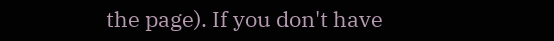the page). If you don't have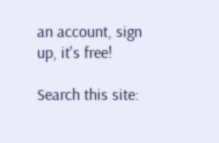an account, sign up, it's free!

Search this site: